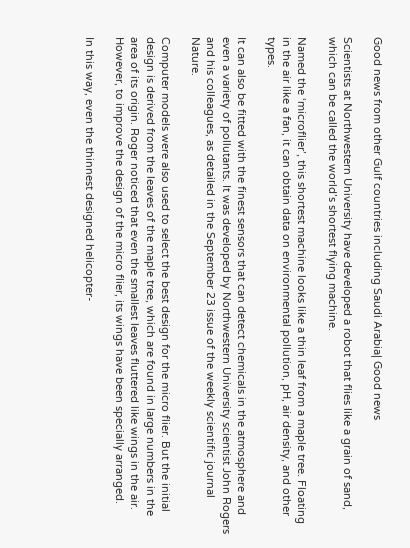Good news from other Gulf countries including Saudi Arabia| Good news

Scientists at Northwestern University have developed a robot that flies like a grain of sand, which can be called the world’s shortest flying machine.

Named the ‘microflier’, this shortest machine looks like a thin leaf from a maple tree. Floating in the air like a fan, it can obtain data on environmental pollution, pH, air density, and other types.

It can also be fitted with the finest sensors that can detect chemicals in the atmosphere and even a variety of pollutants. It was developed by Northwestern University scientist John Rogers and his colleagues, as detailed in the September 23 issue of the weekly scientific journal Nature.

Computer models were also used to select the best design for the micro flier. But the initial design is derived from the leaves of the maple tree, which are found in large numbers in the area of its origin. Roger noticed that even the smallest leaves fluttered like wings in the air. However, to improve the design of the micro flier, its wings have been specially arranged.

In this way, even the thinnest designed helicopter-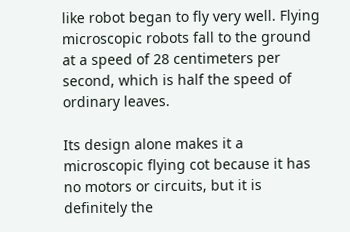like robot began to fly very well. Flying microscopic robots fall to the ground at a speed of 28 centimeters per second, which is half the speed of ordinary leaves.

Its design alone makes it a microscopic flying cot because it has no motors or circuits, but it is definitely the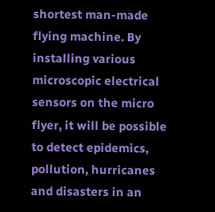shortest man-made flying machine. By installing various microscopic electrical sensors on the micro flyer, it will be possible to detect epidemics, pollution, hurricanes and disasters in an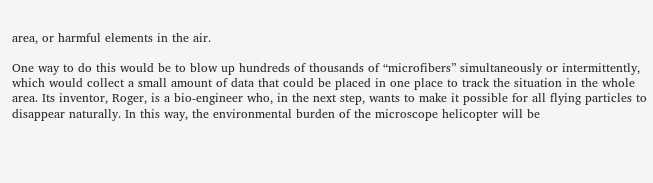area, or harmful elements in the air.

One way to do this would be to blow up hundreds of thousands of “microfibers” simultaneously or intermittently, which would collect a small amount of data that could be placed in one place to track the situation in the whole area. Its inventor, Roger, is a bio-engineer who, in the next step, wants to make it possible for all flying particles to disappear naturally. In this way, the environmental burden of the microscope helicopter will be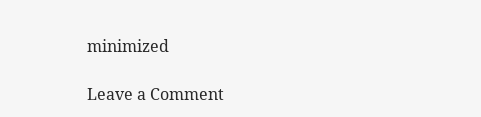minimized

Leave a Comment